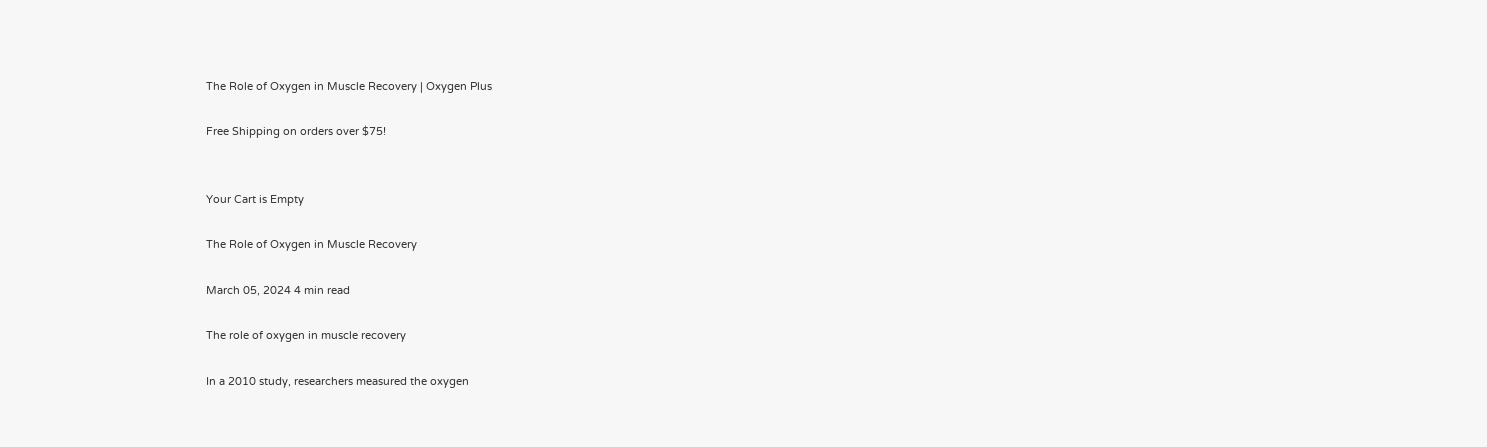The Role of Oxygen in Muscle Recovery | Oxygen Plus

Free Shipping on orders over $75!


Your Cart is Empty

The Role of Oxygen in Muscle Recovery

March 05, 2024 4 min read

The role of oxygen in muscle recovery

In a 2010 study, researchers measured the oxygen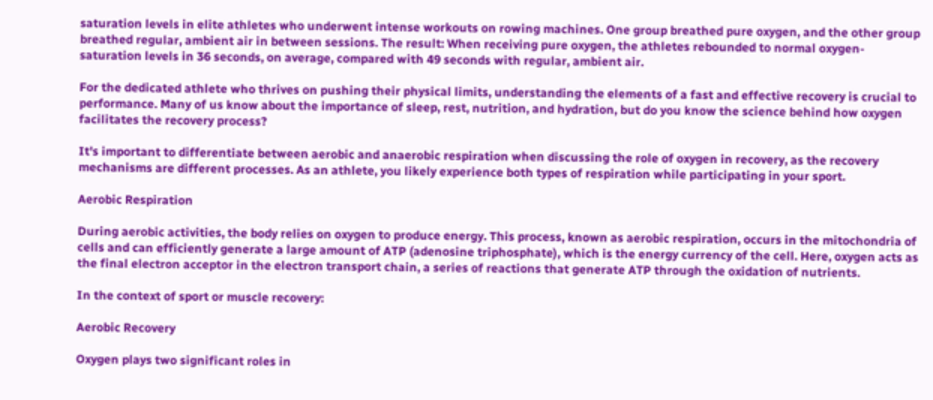saturation levels in elite athletes who underwent intense workouts on rowing machines. One group breathed pure oxygen, and the other group breathed regular, ambient air in between sessions. The result: When receiving pure oxygen, the athletes rebounded to normal oxygen-saturation levels in 36 seconds, on average, compared with 49 seconds with regular, ambient air.

For the dedicated athlete who thrives on pushing their physical limits, understanding the elements of a fast and effective recovery is crucial to performance. Many of us know about the importance of sleep, rest, nutrition, and hydration, but do you know the science behind how oxygen facilitates the recovery process?

It's important to differentiate between aerobic and anaerobic respiration when discussing the role of oxygen in recovery, as the recovery mechanisms are different processes. As an athlete, you likely experience both types of respiration while participating in your sport.

Aerobic Respiration

During aerobic activities, the body relies on oxygen to produce energy. This process, known as aerobic respiration, occurs in the mitochondria of cells and can efficiently generate a large amount of ATP (adenosine triphosphate), which is the energy currency of the cell. Here, oxygen acts as the final electron acceptor in the electron transport chain, a series of reactions that generate ATP through the oxidation of nutrients.

In the context of sport or muscle recovery:

Aerobic Recovery

Oxygen plays two significant roles in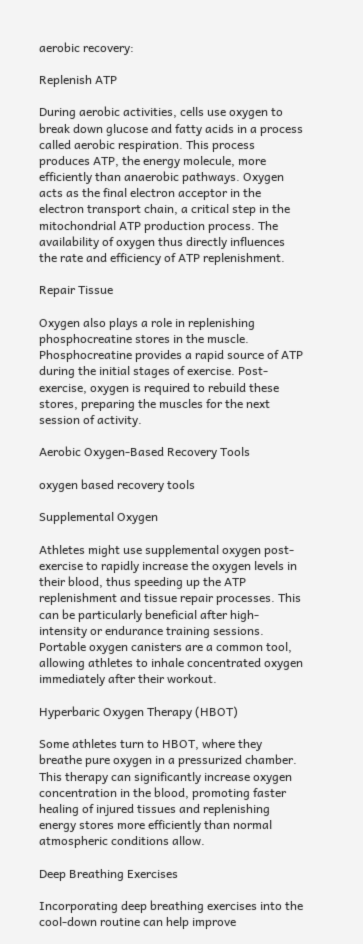aerobic recovery:

Replenish ATP

During aerobic activities, cells use oxygen to break down glucose and fatty acids in a process called aerobic respiration. This process produces ATP, the energy molecule, more efficiently than anaerobic pathways. Oxygen acts as the final electron acceptor in the electron transport chain, a critical step in the mitochondrial ATP production process. The availability of oxygen thus directly influences the rate and efficiency of ATP replenishment.

Repair Tissue

Oxygen also plays a role in replenishing phosphocreatine stores in the muscle. Phosphocreatine provides a rapid source of ATP during the initial stages of exercise. Post-exercise, oxygen is required to rebuild these stores, preparing the muscles for the next session of activity.

Aerobic Oxygen-Based Recovery Tools

oxygen based recovery tools

Supplemental Oxygen

Athletes might use supplemental oxygen post-exercise to rapidly increase the oxygen levels in their blood, thus speeding up the ATP replenishment and tissue repair processes. This can be particularly beneficial after high-intensity or endurance training sessions. Portable oxygen canisters are a common tool, allowing athletes to inhale concentrated oxygen immediately after their workout.

Hyperbaric Oxygen Therapy (HBOT)

Some athletes turn to HBOT, where they breathe pure oxygen in a pressurized chamber. This therapy can significantly increase oxygen concentration in the blood, promoting faster healing of injured tissues and replenishing energy stores more efficiently than normal atmospheric conditions allow.

Deep Breathing Exercises

Incorporating deep breathing exercises into the cool-down routine can help improve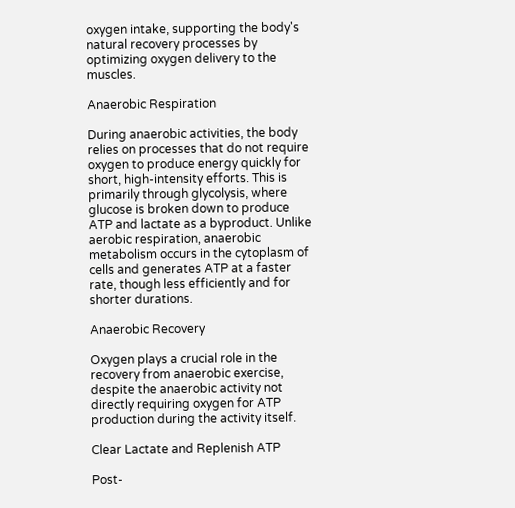oxygen intake, supporting the body's natural recovery processes by optimizing oxygen delivery to the muscles.

Anaerobic Respiration

During anaerobic activities, the body relies on processes that do not require oxygen to produce energy quickly for short, high-intensity efforts. This is primarily through glycolysis, where glucose is broken down to produce ATP and lactate as a byproduct. Unlike aerobic respiration, anaerobic metabolism occurs in the cytoplasm of cells and generates ATP at a faster rate, though less efficiently and for shorter durations.

Anaerobic Recovery

Oxygen plays a crucial role in the recovery from anaerobic exercise, despite the anaerobic activity not directly requiring oxygen for ATP production during the activity itself.

Clear Lactate and Replenish ATP

Post-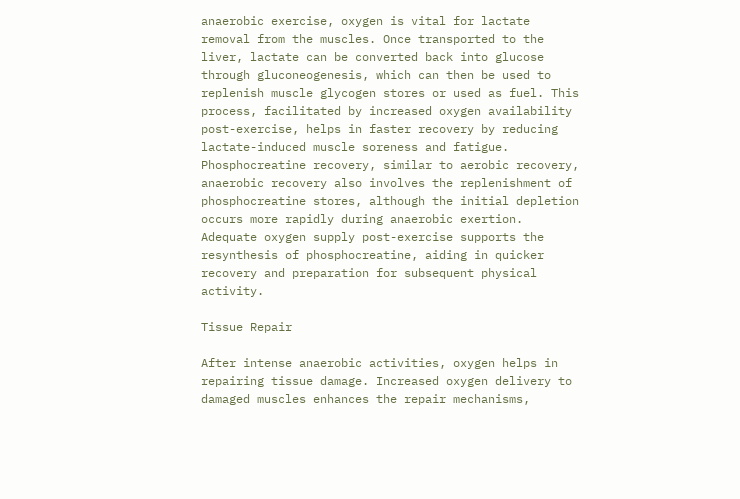anaerobic exercise, oxygen is vital for lactate removal from the muscles. Once transported to the liver, lactate can be converted back into glucose through gluconeogenesis, which can then be used to replenish muscle glycogen stores or used as fuel. This process, facilitated by increased oxygen availability post-exercise, helps in faster recovery by reducing lactate-induced muscle soreness and fatigue. Phosphocreatine recovery, similar to aerobic recovery, anaerobic recovery also involves the replenishment of phosphocreatine stores, although the initial depletion occurs more rapidly during anaerobic exertion. Adequate oxygen supply post-exercise supports the resynthesis of phosphocreatine, aiding in quicker recovery and preparation for subsequent physical activity.

Tissue Repair

After intense anaerobic activities, oxygen helps in repairing tissue damage. Increased oxygen delivery to damaged muscles enhances the repair mechanisms,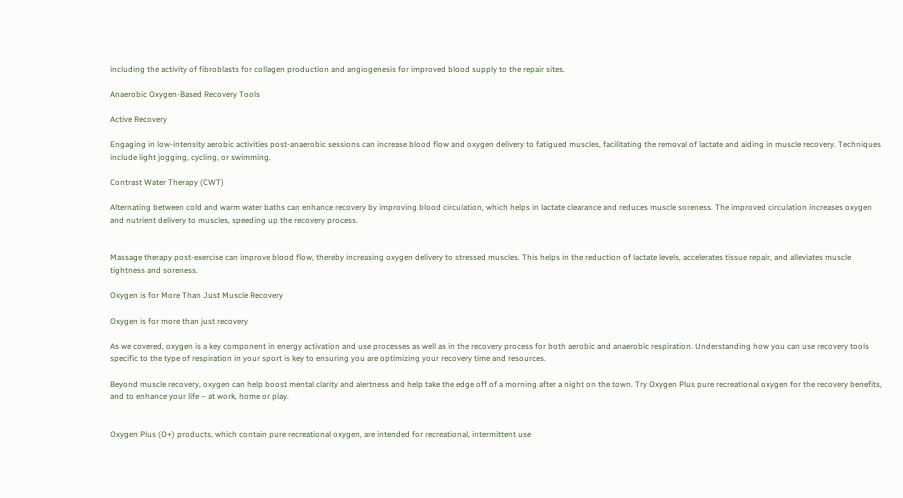including the activity of fibroblasts for collagen production and angiogenesis for improved blood supply to the repair sites.

Anaerobic Oxygen-Based Recovery Tools

Active Recovery

Engaging in low-intensity aerobic activities post-anaerobic sessions can increase blood flow and oxygen delivery to fatigued muscles, facilitating the removal of lactate and aiding in muscle recovery. Techniques include light jogging, cycling, or swimming.

Contrast Water Therapy (CWT)

Alternating between cold and warm water baths can enhance recovery by improving blood circulation, which helps in lactate clearance and reduces muscle soreness. The improved circulation increases oxygen and nutrient delivery to muscles, speeding up the recovery process.


Massage therapy post-exercise can improve blood flow, thereby increasing oxygen delivery to stressed muscles. This helps in the reduction of lactate levels, accelerates tissue repair, and alleviates muscle tightness and soreness.

Oxygen is for More Than Just Muscle Recovery

Oxygen is for more than just recovery

As we covered, oxygen is a key component in energy activation and use processes as well as in the recovery process for both aerobic and anaerobic respiration. Understanding how you can use recovery tools specific to the type of respiration in your sport is key to ensuring you are optimizing your recovery time and resources.

Beyond muscle recovery, oxygen can help boost mental clarity and alertness and help take the edge off of a morning after a night on the town. Try Oxygen Plus pure recreational oxygen for the recovery benefits, and to enhance your life – at work, home or play.


Oxygen Plus (O+) products, which contain pure recreational oxygen, are intended for recreational, intermittent use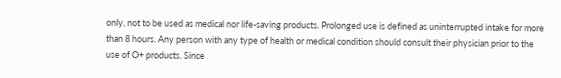only, not to be used as medical nor life-saving products. Prolonged use is defined as uninterrupted intake for more than 8 hours. Any person with any type of health or medical condition should consult their physician prior to the use of O+ products. Since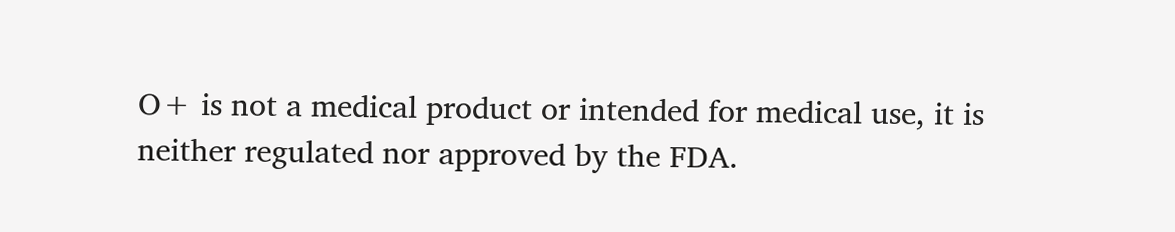O+ is not a medical product or intended for medical use, it is neither regulated nor approved by the FDA.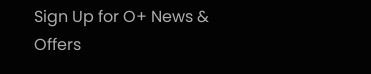Sign Up for O+ News & Offers